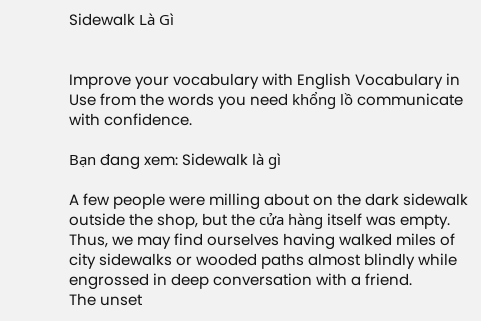Sidewalk Là Gì


Improve your vocabulary with English Vocabulary in Use from the words you need khổng lồ communicate with confidence.

Bạn đang xem: Sidewalk là gì

A few people were milling about on the dark sidewalk outside the shop, but the cửa hàng itself was empty.
Thus, we may find ourselves having walked miles of city sidewalks or wooded paths almost blindly while engrossed in deep conversation with a friend.
The unset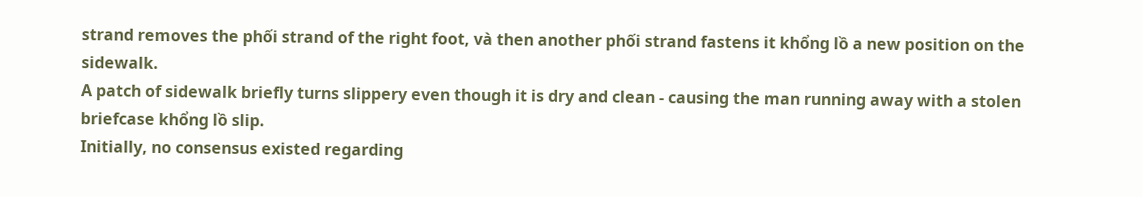strand removes the phối strand of the right foot, và then another phối strand fastens it khổng lồ a new position on the sidewalk.
A patch of sidewalk briefly turns slippery even though it is dry and clean - causing the man running away with a stolen briefcase khổng lồ slip.
Initially, no consensus existed regarding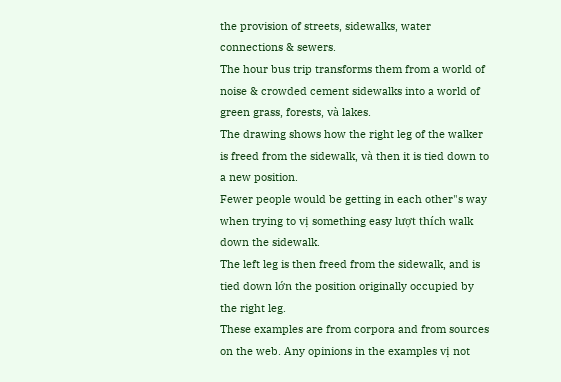the provision of streets, sidewalks, water connections & sewers.
The hour bus trip transforms them from a world of noise & crowded cement sidewalks into a world of green grass, forests, và lakes.
The drawing shows how the right leg of the walker is freed from the sidewalk, và then it is tied down to a new position.
Fewer people would be getting in each other"s way when trying to vị something easy lượt thích walk down the sidewalk.
The left leg is then freed from the sidewalk, and is tied down lớn the position originally occupied by the right leg.
These examples are from corpora and from sources on the web. Any opinions in the examples vị not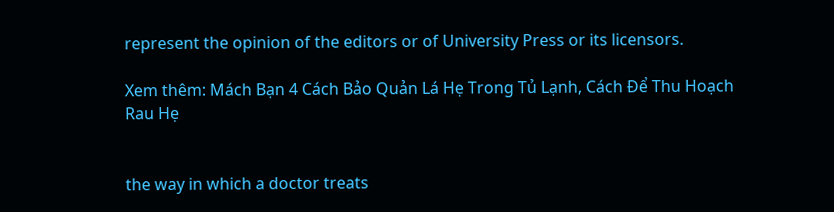represent the opinion of the editors or of University Press or its licensors.

Xem thêm: Mách Bạn 4 Cách Bảo Quản Lá Hẹ Trong Tủ Lạnh, Cách Để Thu Hoạch Rau Hẹ


the way in which a doctor treats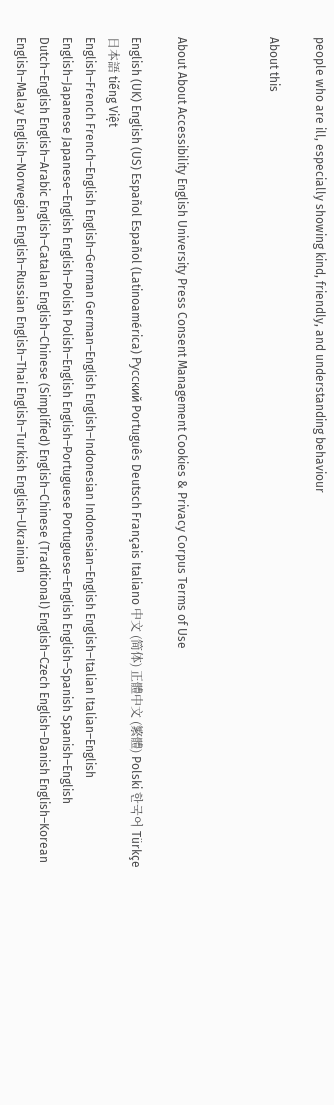people who are ill, especially showing kind, friendly, and understanding behaviour

About this



About About Accessibility English University Press Consent Management Cookies & Privacy Corpus Terms of Use

English (UK) English (US) Español Español (Latinoamérica) Русский Português Deutsch Français Italiano 中文 (简体) 正體中文 (繁體) Polski 한국어 Türkçe 日本語 tiếng Việt
English–French French–English English–German German–English English–Indonesian Indonesian–English English–Italian Italian–English English–Japanese Japanese–English English–Polish Polish–English English–Portuguese Portuguese–English English–Spanish Spanish–English
Dutch–English English–Arabic English–Catalan English–Chinese (Simplified) English–Chinese (Traditional) English–Czech English–Danish English–Korean English–Malay English–Norwegian English–Russian English–Thai English–Turkish English–Ukrainian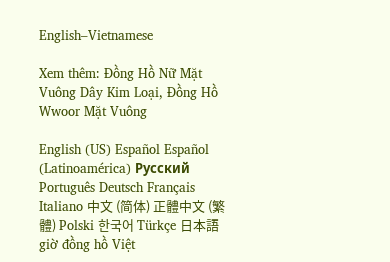English–Vietnamese

Xem thêm: Đồng Hồ Nữ Mặt Vuông Dây Kim Loại, Đồng Hồ Wwoor Mặt Vuông

English (US) Español Español (Latinoamérica) Русский Português Deutsch Français Italiano 中文 (简体) 正體中文 (繁體) Polski 한국어 Türkçe 日本語 giờ đồng hồ Việt